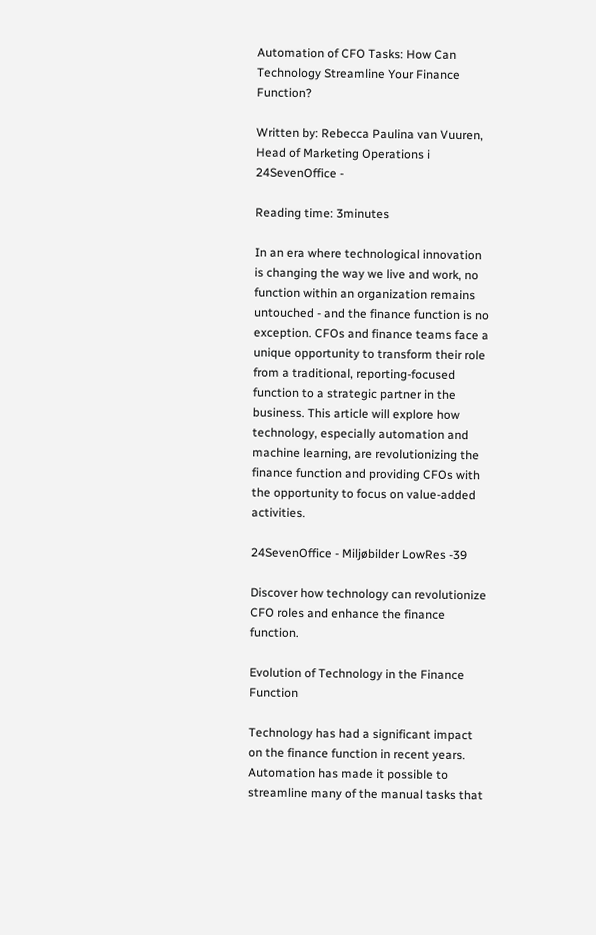Automation of CFO Tasks: How Can Technology Streamline Your Finance Function?

Written by: Rebecca Paulina van Vuuren, Head of Marketing Operations i 24SevenOffice -

Reading time: 3minutes

In an era where technological innovation is changing the way we live and work, no function within an organization remains untouched - and the finance function is no exception. CFOs and finance teams face a unique opportunity to transform their role from a traditional, reporting-focused function to a strategic partner in the business. This article will explore how technology, especially automation and machine learning, are revolutionizing the finance function and providing CFOs with the opportunity to focus on value-added activities.

24SevenOffice - Miljøbilder LowRes -39

Discover how technology can revolutionize CFO roles and enhance the finance function.

Evolution of Technology in the Finance Function

Technology has had a significant impact on the finance function in recent years. Automation has made it possible to streamline many of the manual tasks that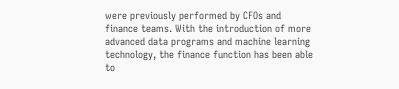were previously performed by CFOs and finance teams. With the introduction of more advanced data programs and machine learning technology, the finance function has been able to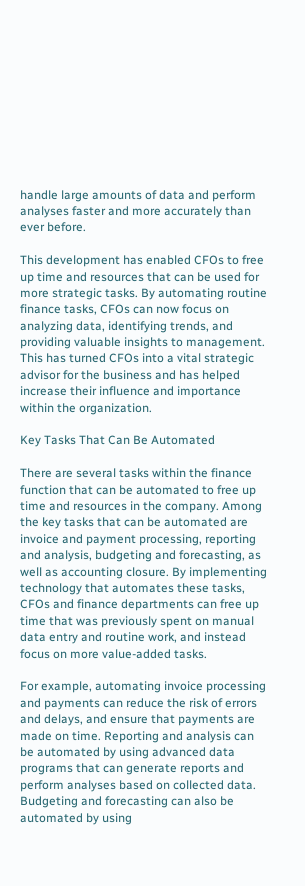handle large amounts of data and perform analyses faster and more accurately than ever before.

This development has enabled CFOs to free up time and resources that can be used for more strategic tasks. By automating routine finance tasks, CFOs can now focus on analyzing data, identifying trends, and providing valuable insights to management. This has turned CFOs into a vital strategic advisor for the business and has helped increase their influence and importance within the organization.

Key Tasks That Can Be Automated

There are several tasks within the finance function that can be automated to free up time and resources in the company. Among the key tasks that can be automated are invoice and payment processing, reporting and analysis, budgeting and forecasting, as well as accounting closure. By implementing technology that automates these tasks, CFOs and finance departments can free up time that was previously spent on manual data entry and routine work, and instead focus on more value-added tasks.

For example, automating invoice processing and payments can reduce the risk of errors and delays, and ensure that payments are made on time. Reporting and analysis can be automated by using advanced data programs that can generate reports and perform analyses based on collected data. Budgeting and forecasting can also be automated by using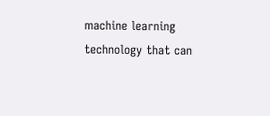machine learning technology that can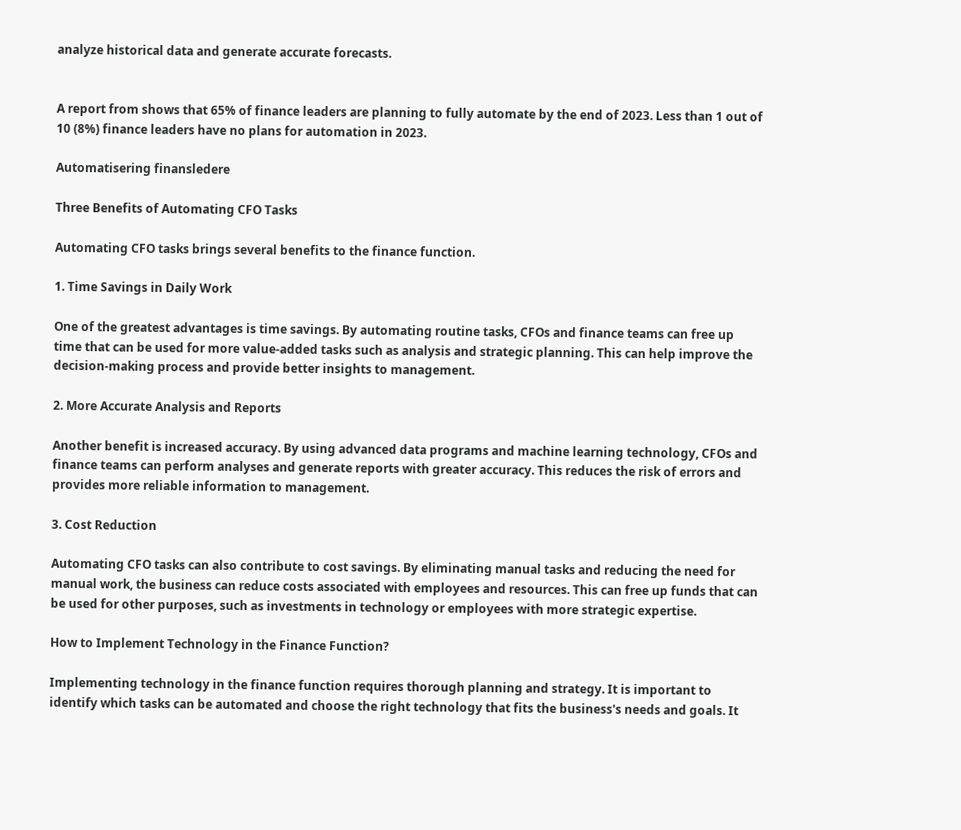analyze historical data and generate accurate forecasts.


A report from shows that 65% of finance leaders are planning to fully automate by the end of 2023. Less than 1 out of 10 (8%) finance leaders have no plans for automation in 2023.

Automatisering finansledere

Three Benefits of Automating CFO Tasks

Automating CFO tasks brings several benefits to the finance function.

1. Time Savings in Daily Work

One of the greatest advantages is time savings. By automating routine tasks, CFOs and finance teams can free up time that can be used for more value-added tasks such as analysis and strategic planning. This can help improve the decision-making process and provide better insights to management.

2. More Accurate Analysis and Reports

Another benefit is increased accuracy. By using advanced data programs and machine learning technology, CFOs and finance teams can perform analyses and generate reports with greater accuracy. This reduces the risk of errors and provides more reliable information to management.

3. Cost Reduction

Automating CFO tasks can also contribute to cost savings. By eliminating manual tasks and reducing the need for manual work, the business can reduce costs associated with employees and resources. This can free up funds that can be used for other purposes, such as investments in technology or employees with more strategic expertise.

How to Implement Technology in the Finance Function?

Implementing technology in the finance function requires thorough planning and strategy. It is important to identify which tasks can be automated and choose the right technology that fits the business's needs and goals. It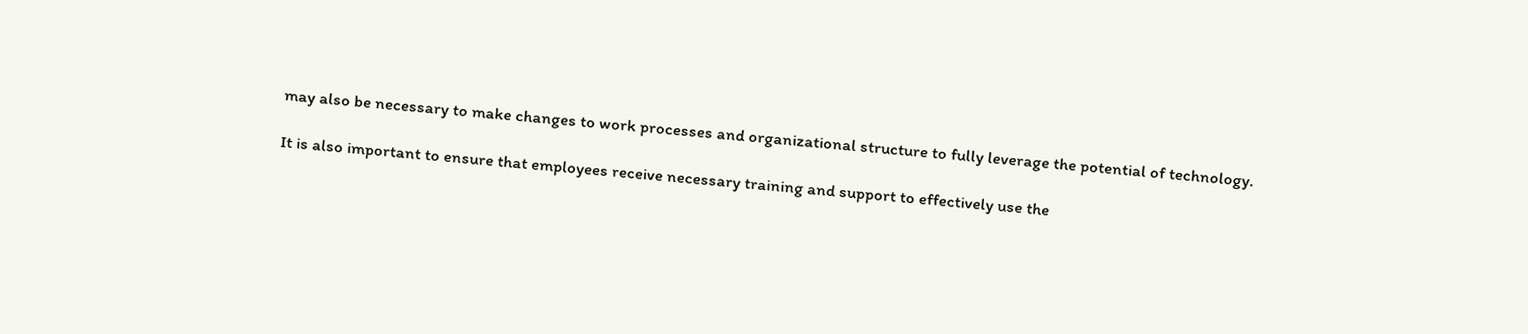may also be necessary to make changes to work processes and organizational structure to fully leverage the potential of technology.

It is also important to ensure that employees receive necessary training and support to effectively use the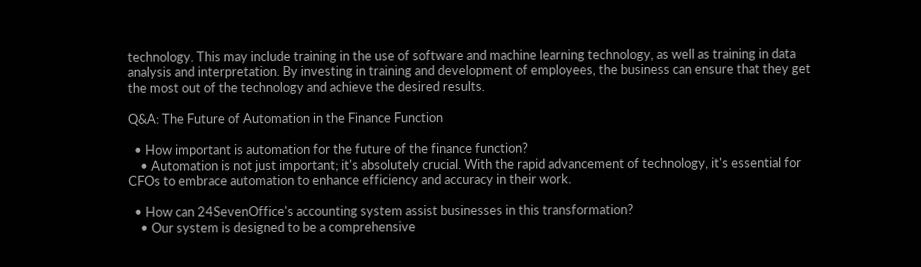technology. This may include training in the use of software and machine learning technology, as well as training in data analysis and interpretation. By investing in training and development of employees, the business can ensure that they get the most out of the technology and achieve the desired results.

Q&A: The Future of Automation in the Finance Function

  • How important is automation for the future of the finance function?
    • Automation is not just important; it's absolutely crucial. With the rapid advancement of technology, it's essential for CFOs to embrace automation to enhance efficiency and accuracy in their work.

  • How can 24SevenOffice's accounting system assist businesses in this transformation?
    • Our system is designed to be a comprehensive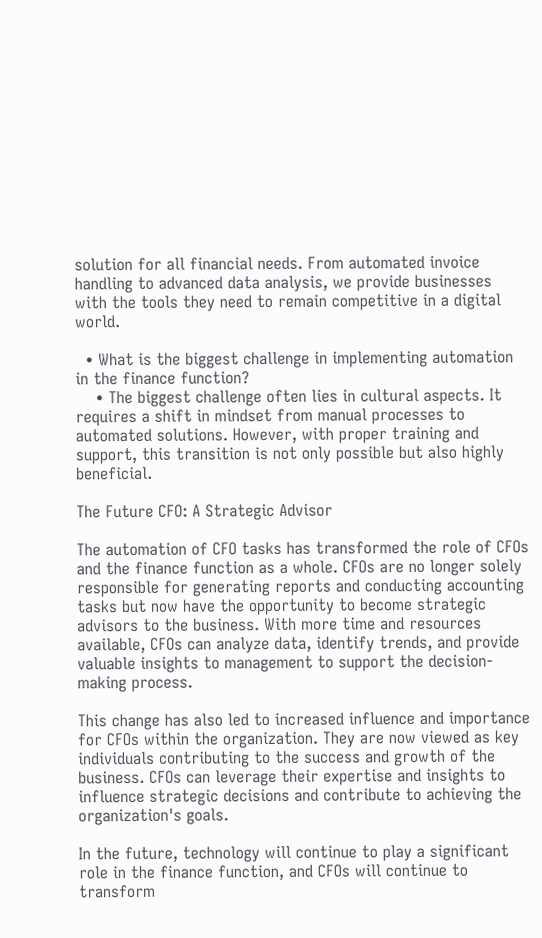solution for all financial needs. From automated invoice handling to advanced data analysis, we provide businesses with the tools they need to remain competitive in a digital world.

  • What is the biggest challenge in implementing automation in the finance function?
    • The biggest challenge often lies in cultural aspects. It requires a shift in mindset from manual processes to automated solutions. However, with proper training and support, this transition is not only possible but also highly beneficial.

The Future CFO: A Strategic Advisor

The automation of CFO tasks has transformed the role of CFOs and the finance function as a whole. CFOs are no longer solely responsible for generating reports and conducting accounting tasks but now have the opportunity to become strategic advisors to the business. With more time and resources available, CFOs can analyze data, identify trends, and provide valuable insights to management to support the decision-making process.

This change has also led to increased influence and importance for CFOs within the organization. They are now viewed as key individuals contributing to the success and growth of the business. CFOs can leverage their expertise and insights to influence strategic decisions and contribute to achieving the organization's goals.

In the future, technology will continue to play a significant role in the finance function, and CFOs will continue to transform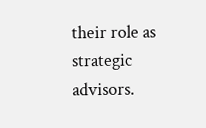their role as strategic advisors.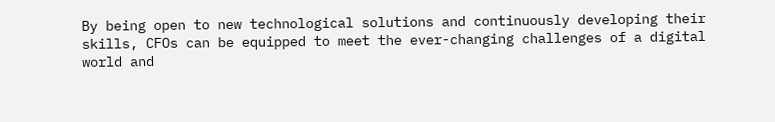By being open to new technological solutions and continuously developing their skills, CFOs can be equipped to meet the ever-changing challenges of a digital world and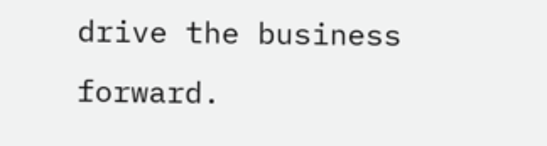drive the business forward.